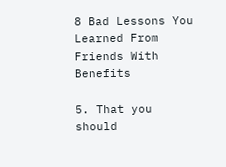8 Bad Lessons You Learned From Friends With Benefits

5. That you should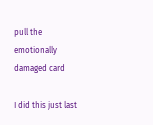pull the emotionally damaged card

I did this just last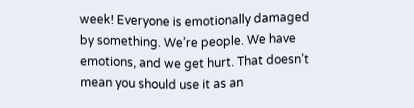week! Everyone is emotionally damaged by something. We’re people. We have emotions, and we get hurt. That doesn’t mean you should use it as an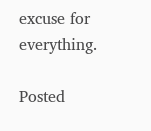excuse for everything.

Posted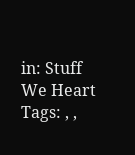in: Stuff We Heart
Tags: , ,